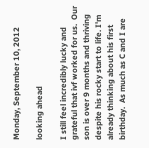Monday, September 10, 2012

looking ahead

I still feel incredibly lucky and grateful that ivf worked for us.  Our son is over 9 months and thriving despite his rocky start to life. I'm already thinking about his first birthday.  As much as C and I are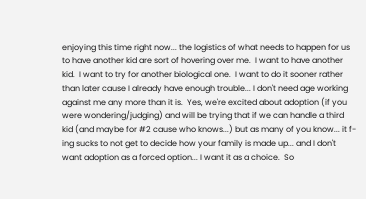enjoying this time right now... the logistics of what needs to happen for us to have another kid are sort of hovering over me.  I want to have another kid.  I want to try for another biological one.  I want to do it sooner rather than later cause I already have enough trouble... I don't need age working against me any more than it is.  Yes, we're excited about adoption (if you were wondering/judging) and will be trying that if we can handle a third kid (and maybe for #2 cause who knows...) but as many of you know... it f-ing sucks to not get to decide how your family is made up... and I don't want adoption as a forced option... I want it as a choice.  So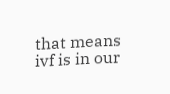that means ivf is in our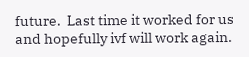future.  Last time it worked for us and hopefully ivf will work again.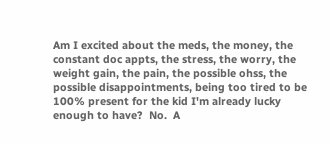Am I excited about the meds, the money, the constant doc appts, the stress, the worry, the weight gain, the pain, the possible ohss, the possible disappointments, being too tired to be 100% present for the kid I'm already lucky enough to have?  No.  A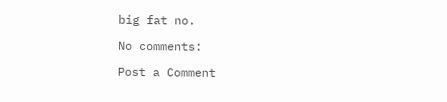big fat no.

No comments:

Post a Comment